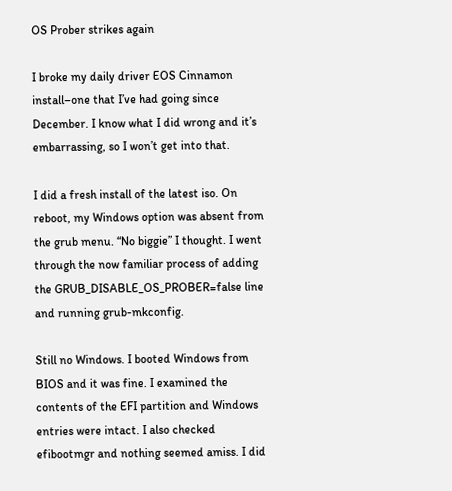OS Prober strikes again

I broke my daily driver EOS Cinnamon install–one that I’ve had going since December. I know what I did wrong and it’s embarrassing, so I won’t get into that.

I did a fresh install of the latest iso. On reboot, my Windows option was absent from the grub menu. “No biggie” I thought. I went through the now familiar process of adding the GRUB_DISABLE_OS_PROBER=false line and running grub-mkconfig.

Still no Windows. I booted Windows from BIOS and it was fine. I examined the contents of the EFI partition and Windows entries were intact. I also checked efibootmgr and nothing seemed amiss. I did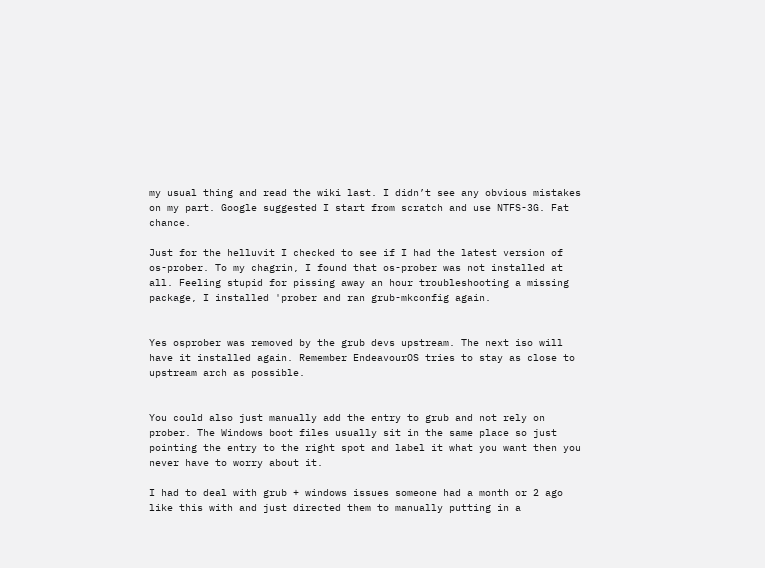my usual thing and read the wiki last. I didn’t see any obvious mistakes on my part. Google suggested I start from scratch and use NTFS-3G. Fat chance.

Just for the helluvit I checked to see if I had the latest version of os-prober. To my chagrin, I found that os-prober was not installed at all. Feeling stupid for pissing away an hour troubleshooting a missing package, I installed 'prober and ran grub-mkconfig again.


Yes osprober was removed by the grub devs upstream. The next iso will have it installed again. Remember EndeavourOS tries to stay as close to upstream arch as possible.


You could also just manually add the entry to grub and not rely on prober. The Windows boot files usually sit in the same place so just pointing the entry to the right spot and label it what you want then you never have to worry about it.

I had to deal with grub + windows issues someone had a month or 2 ago like this with and just directed them to manually putting in a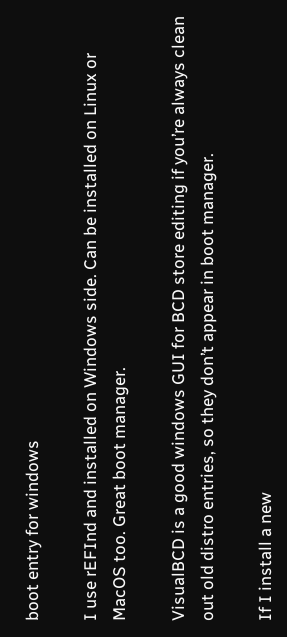boot entry for windows

I use rEFInd and installed on Windows side. Can be installed on Linux or MacOS too. Great boot manager.

VisualBCD is a good windows GUI for BCD store editing if you’re always clean out old distro entries, so they don’t appear in boot manager.

If I install a new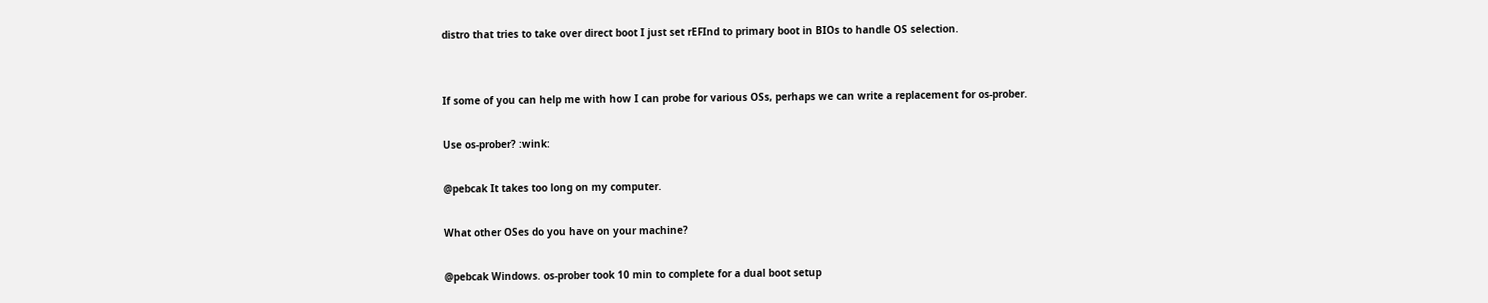distro that tries to take over direct boot I just set rEFInd to primary boot in BIOs to handle OS selection.


If some of you can help me with how I can probe for various OSs, perhaps we can write a replacement for os-prober.

Use os-prober? :wink:

@pebcak It takes too long on my computer.

What other OSes do you have on your machine?

@pebcak Windows. os-prober took 10 min to complete for a dual boot setup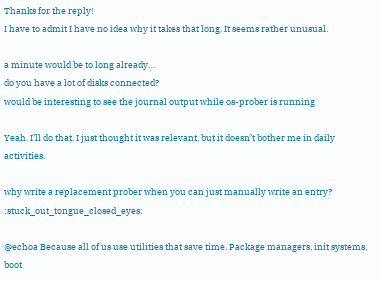Thanks for the reply!
I have to admit I have no idea why it takes that long. It seems rather unusual.

a minute would be to long already…
do you have a lot of disks connected?
would be interesting to see the journal output while os-prober is running

Yeah. I’ll do that. I just thought it was relevant, but it doesn’t bother me in daily activities.

why write a replacement prober when you can just manually write an entry? :stuck_out_tongue_closed_eyes:

@echoa Because all of us use utilities that save time. Package managers, init systems, boot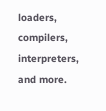loaders, compilers, interpreters, and more.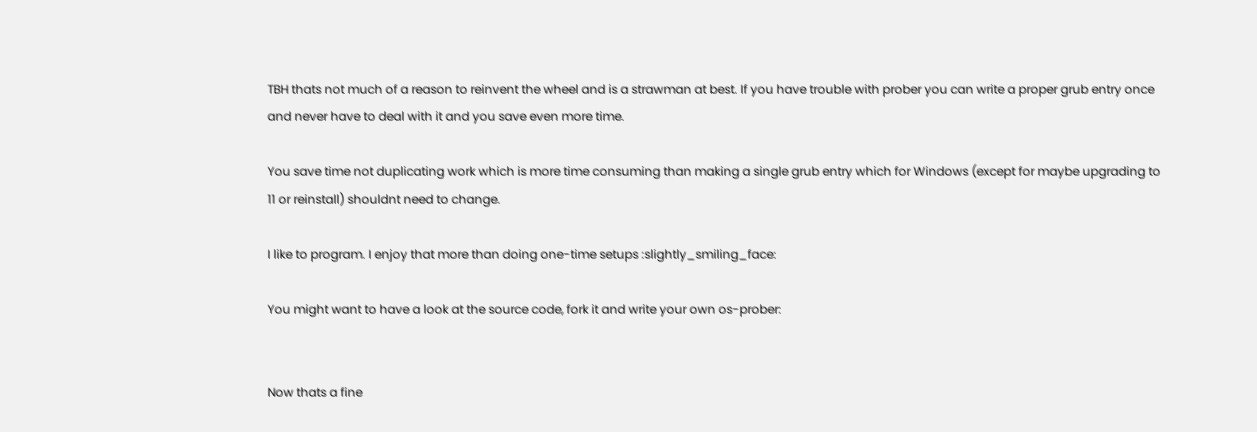TBH thats not much of a reason to reinvent the wheel and is a strawman at best. If you have trouble with prober you can write a proper grub entry once and never have to deal with it and you save even more time.

You save time not duplicating work which is more time consuming than making a single grub entry which for Windows (except for maybe upgrading to 11 or reinstall) shouldnt need to change.

I like to program. I enjoy that more than doing one-time setups :slightly_smiling_face:

You might want to have a look at the source code, fork it and write your own os-prober:


Now thats a fine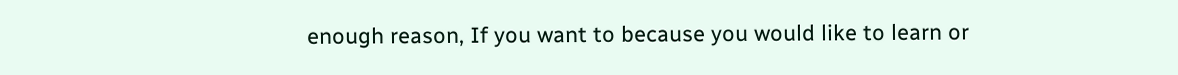enough reason, If you want to because you would like to learn or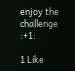enjoy the challenge :+1:

1 Like